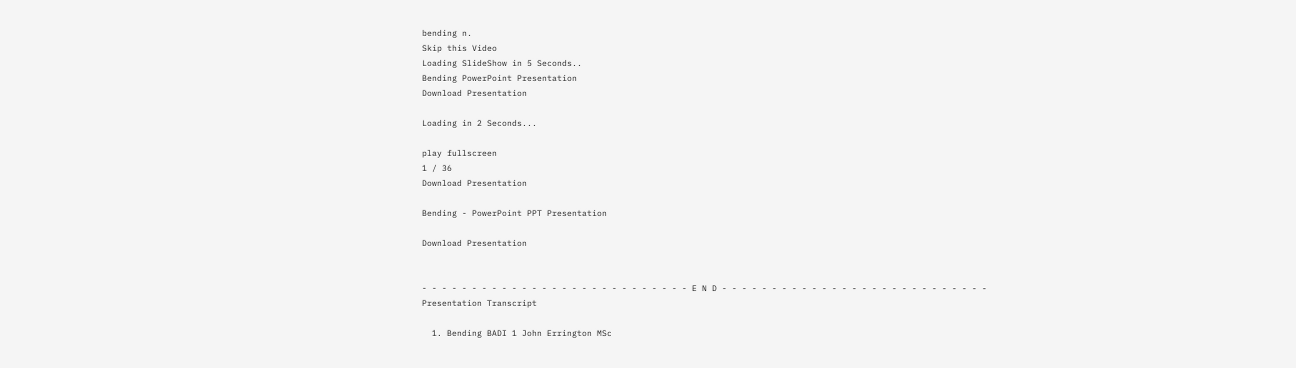bending n.
Skip this Video
Loading SlideShow in 5 Seconds..
Bending PowerPoint Presentation
Download Presentation

Loading in 2 Seconds...

play fullscreen
1 / 36
Download Presentation

Bending - PowerPoint PPT Presentation

Download Presentation


- - - - - - - - - - - - - - - - - - - - - - - - - - - E N D - - - - - - - - - - - - - - - - - - - - - - - - - - -
Presentation Transcript

  1. Bending BADI 1 John Errington MSc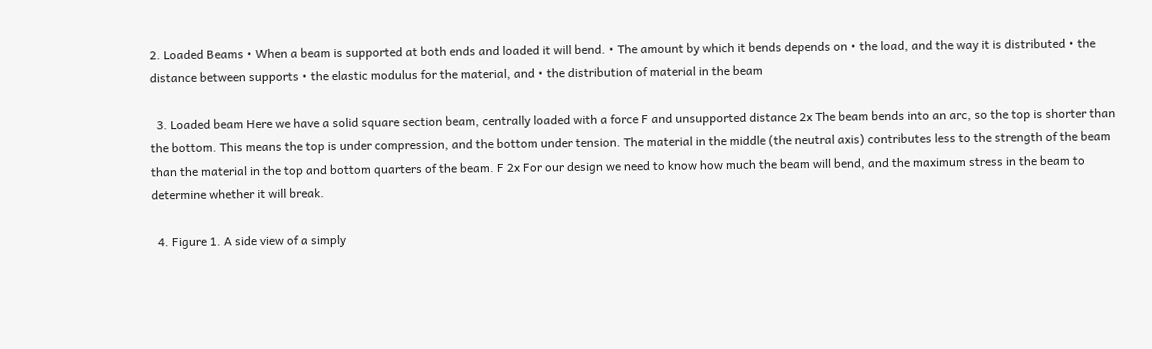2. Loaded Beams • When a beam is supported at both ends and loaded it will bend. • The amount by which it bends depends on • the load, and the way it is distributed • the distance between supports • the elastic modulus for the material, and • the distribution of material in the beam

  3. Loaded beam Here we have a solid square section beam, centrally loaded with a force F and unsupported distance 2x The beam bends into an arc, so the top is shorter than the bottom. This means the top is under compression, and the bottom under tension. The material in the middle (the neutral axis) contributes less to the strength of the beam than the material in the top and bottom quarters of the beam. F 2x For our design we need to know how much the beam will bend, and the maximum stress in the beam to determine whether it will break.

  4. Figure 1. A side view of a simply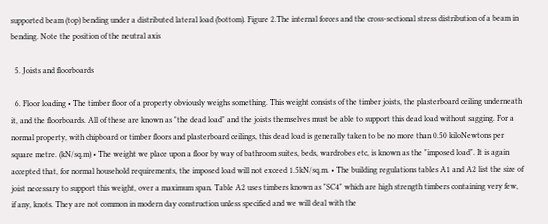supported beam (top) bending under a distributed lateral load (bottom). Figure 2.The internal forces and the cross-sectional stress distribution of a beam in bending. Note the position of the neutral axis

  5. Joists and floorboards

  6. Floor loading • The timber floor of a property obviously weighs something. This weight consists of the timber joists, the plasterboard ceiling underneath it, and the floorboards. All of these are known as "the dead load" and the joists themselves must be able to support this dead load without sagging. For a normal property, with chipboard or timber floors and plasterboard ceilings, this dead load is generally taken to be no more than 0.50 kiloNewtons per square metre. (kN/sq.m) • The weight we place upon a floor by way of bathroom suites, beds, wardrobes etc, is known as the "imposed load". It is again accepted that, for normal household requirements, the imposed load will not exceed 1.5kN/sq.m. • The building regulations tables A1 and A2 list the size of joist necessary to support this weight, over a maximum span. Table A2 uses timbers known as "SC4" which are high strength timbers containing very few, if any, knots. They are not common in modern day construction unless specified and we will deal with the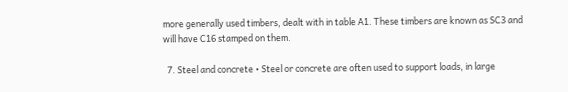more generally used timbers, dealt with in table A1. These timbers are known as SC3 and will have C16 stamped on them.

  7. Steel and concrete • Steel or concrete are often used to support loads, in large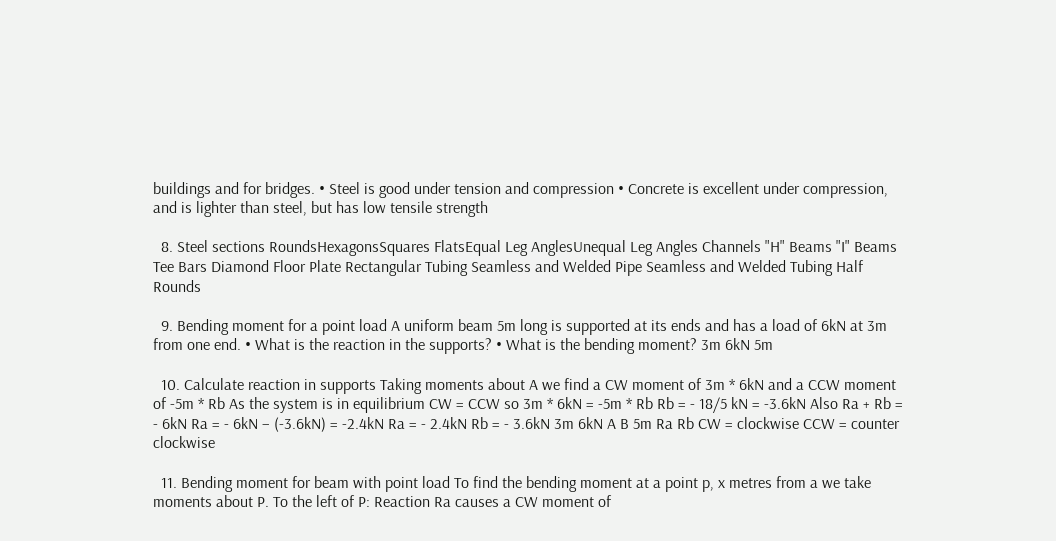buildings and for bridges. • Steel is good under tension and compression • Concrete is excellent under compression, and is lighter than steel, but has low tensile strength

  8. Steel sections RoundsHexagonsSquares FlatsEqual Leg AnglesUnequal Leg Angles Channels "H" Beams "I" Beams Tee Bars Diamond Floor Plate Rectangular Tubing Seamless and Welded Pipe Seamless and Welded Tubing Half Rounds

  9. Bending moment for a point load A uniform beam 5m long is supported at its ends and has a load of 6kN at 3m from one end. • What is the reaction in the supports? • What is the bending moment? 3m 6kN 5m

  10. Calculate reaction in supports Taking moments about A we find a CW moment of 3m * 6kN and a CCW moment of -5m * Rb As the system is in equilibrium CW = CCW so 3m * 6kN = -5m * Rb Rb = - 18/5 kN = -3.6kN Also Ra + Rb = - 6kN Ra = - 6kN – (-3.6kN) = -2.4kN Ra = - 2.4kN Rb = - 3.6kN 3m 6kN A B 5m Ra Rb CW = clockwise CCW = counter clockwise

  11. Bending moment for beam with point load To find the bending moment at a point p, x metres from a we take moments about P. To the left of P: Reaction Ra causes a CW moment of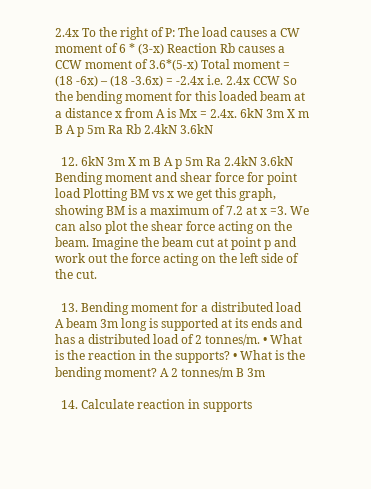2.4x To the right of P: The load causes a CW moment of 6 * (3-x) Reaction Rb causes a CCW moment of 3.6*(5-x) Total moment = (18 -6x) – (18 -3.6x) = -2.4x i.e. 2.4x CCW So the bending moment for this loaded beam at a distance x from A is Mx = 2.4x. 6kN 3m X m B A p 5m Ra Rb 2.4kN 3.6kN

  12. 6kN 3m X m B A p 5m Ra 2.4kN 3.6kN Bending moment and shear force for point load Plotting BM vs x we get this graph, showing BM is a maximum of 7.2 at x =3. We can also plot the shear force acting on the beam. Imagine the beam cut at point p and work out the force acting on the left side of the cut.

  13. Bending moment for a distributed load A beam 3m long is supported at its ends and has a distributed load of 2 tonnes/m. • What is the reaction in the supports? • What is the bending moment? A 2 tonnes/m B 3m

  14. Calculate reaction in supports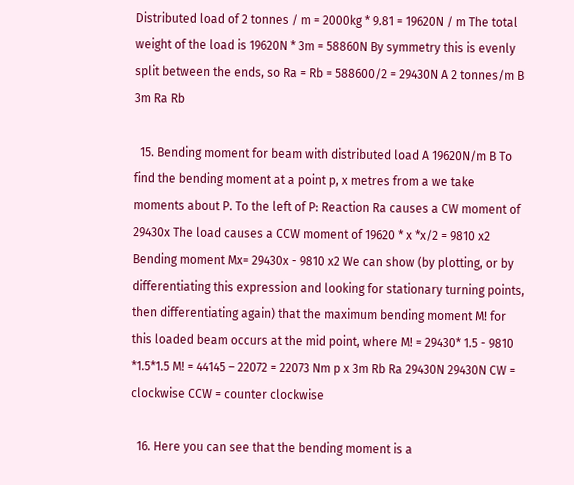Distributed load of 2 tonnes / m = 2000kg * 9.81 = 19620N / m The total weight of the load is 19620N * 3m = 58860N By symmetry this is evenly split between the ends, so Ra = Rb = 588600/2 = 29430N A 2 tonnes/m B 3m Ra Rb

  15. Bending moment for beam with distributed load A 19620N/m B To find the bending moment at a point p, x metres from a we take moments about P. To the left of P: Reaction Ra causes a CW moment of 29430x The load causes a CCW moment of 19620 * x *x/2 = 9810 x2 Bending moment Mx= 29430x - 9810 x2 We can show (by plotting, or by differentiating this expression and looking for stationary turning points, then differentiating again) that the maximum bending moment M! for this loaded beam occurs at the mid point, where M! = 29430* 1.5 - 9810 *1.5*1.5 M! = 44145 – 22072 = 22073 Nm p x 3m Rb Ra 29430N 29430N CW = clockwise CCW = counter clockwise

  16. Here you can see that the bending moment is a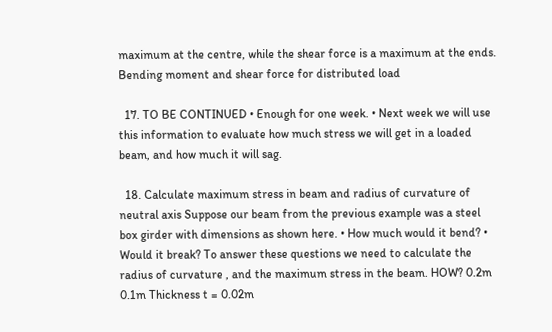maximum at the centre, while the shear force is a maximum at the ends. Bending moment and shear force for distributed load

  17. TO BE CONTINUED • Enough for one week. • Next week we will use this information to evaluate how much stress we will get in a loaded beam, and how much it will sag.

  18. Calculate maximum stress in beam and radius of curvature of neutral axis Suppose our beam from the previous example was a steel box girder with dimensions as shown here. • How much would it bend? • Would it break? To answer these questions we need to calculate the radius of curvature , and the maximum stress in the beam. HOW? 0.2m 0.1m Thickness t = 0.02m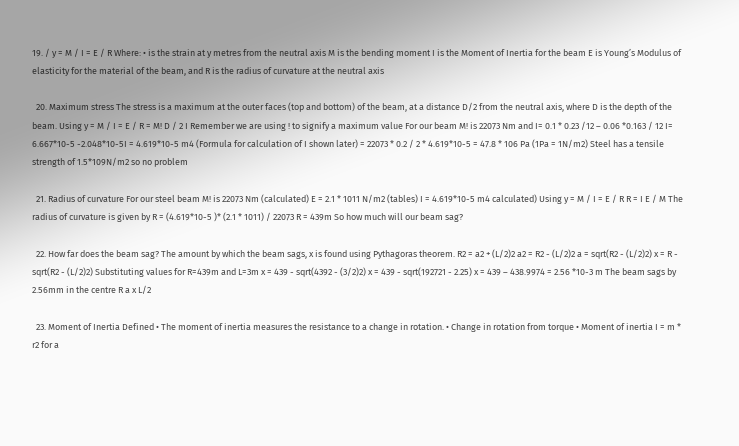19. / y = M / I = E / R Where: • is the strain at y metres from the neutral axis M is the bending moment I is the Moment of Inertia for the beam E is Young’s Modulus of elasticity for the material of the beam, and R is the radius of curvature at the neutral axis

  20. Maximum stress The stress is a maximum at the outer faces (top and bottom) of the beam, at a distance D/2 from the neutral axis, where D is the depth of the beam. Using y = M / I = E / R = M! D / 2 I Remember we are using ! to signify a maximum value For our beam M! is 22073 Nm and I= 0.1 * 0.23 /12 – 0.06 *0.163 / 12 I= 6.667*10-5 -2.048*10-5I = 4.619*10-5 m4 (Formula for calculation of I shown later) = 22073 * 0.2 / 2 * 4.619*10-5 = 47.8 * 106 Pa (1Pa = 1N/m2) Steel has a tensile strength of 1.5*109N/m2 so no problem

  21. Radius of curvature For our steel beam M! is 22073 Nm (calculated) E = 2.1 * 1011 N/m2 (tables) I = 4.619*10-5 m4 calculated) Using y = M / I = E / R R = I E / M The radius of curvature is given by R = (4.619*10-5 )* (2.1 * 1011) / 22073 R = 439m So how much will our beam sag?

  22. How far does the beam sag? The amount by which the beam sags, x is found using Pythagoras theorem. R2 = a2 + (L/2)2 a2 = R2 - (L/2)2 a = sqrt(R2 - (L/2)2) x = R - sqrt(R2 - (L/2)2) Substituting values for R=439m and L=3m x = 439 - sqrt(4392 - (3/2)2) x = 439 - sqrt(192721 - 2.25) x = 439 – 438.9974 = 2.56 *10-3 m The beam sags by 2.56mm in the centre R a x L/2

  23. Moment of Inertia Defined • The moment of inertia measures the resistance to a change in rotation. • Change in rotation from torque • Moment of inertia I = m * r2 for a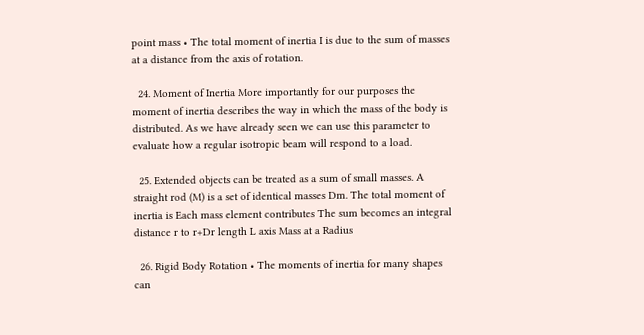point mass • The total moment of inertia I is due to the sum of masses at a distance from the axis of rotation.

  24. Moment of Inertia More importantly for our purposes the moment of inertia describes the way in which the mass of the body is distributed. As we have already seen we can use this parameter to evaluate how a regular isotropic beam will respond to a load.

  25. Extended objects can be treated as a sum of small masses. A straight rod (M) is a set of identical masses Dm. The total moment of inertia is Each mass element contributes The sum becomes an integral distance r to r+Dr length L axis Mass at a Radius

  26. Rigid Body Rotation • The moments of inertia for many shapes can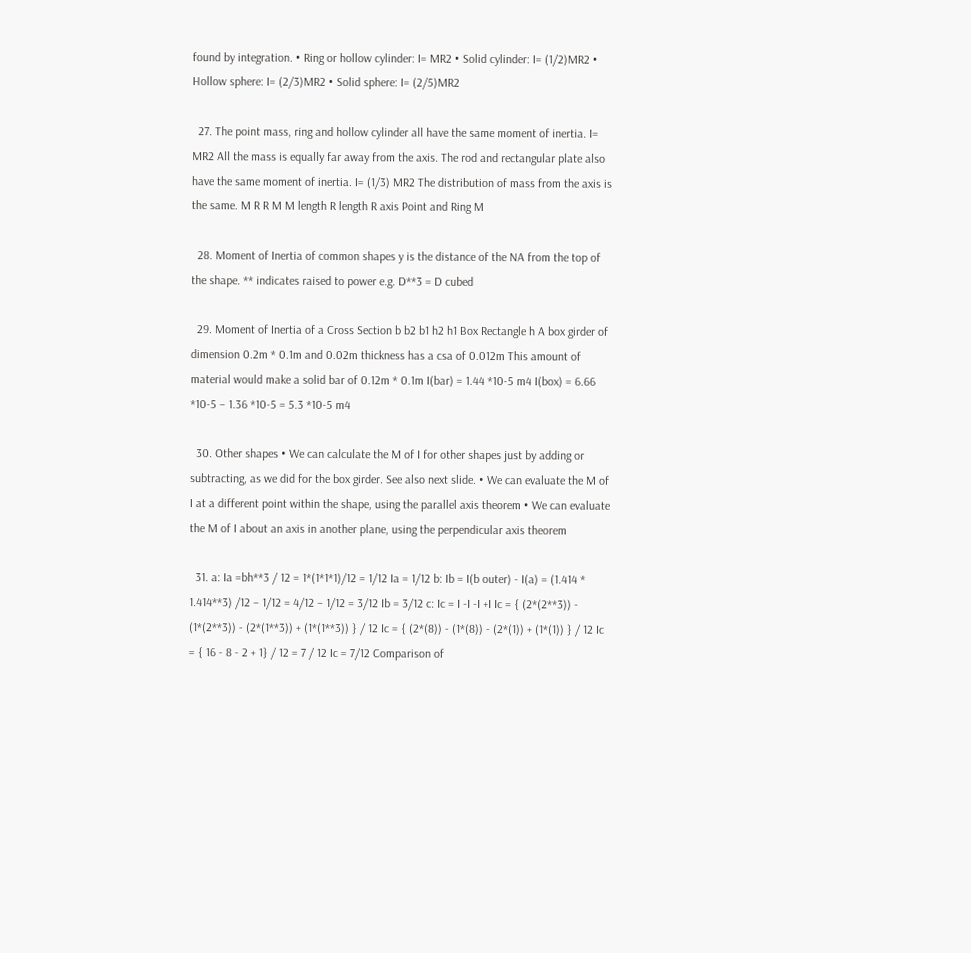found by integration. • Ring or hollow cylinder: I= MR2 • Solid cylinder: I= (1/2)MR2 • Hollow sphere: I= (2/3)MR2 • Solid sphere: I= (2/5)MR2

  27. The point mass, ring and hollow cylinder all have the same moment of inertia. I= MR2 All the mass is equally far away from the axis. The rod and rectangular plate also have the same moment of inertia. I= (1/3) MR2 The distribution of mass from the axis is the same. M R R M M length R length R axis Point and Ring M

  28. Moment of Inertia of common shapes y is the distance of the NA from the top of the shape. ** indicates raised to power e.g. D**3 = D cubed

  29. Moment of Inertia of a Cross Section b b2 b1 h2 h1 Box Rectangle h A box girder of dimension 0.2m * 0.1m and 0.02m thickness has a csa of 0.012m This amount of material would make a solid bar of 0.12m * 0.1m I(bar) = 1.44 *10-5 m4 I(box) = 6.66 *10-5 – 1.36 *10-5 = 5.3 *10-5 m4

  30. Other shapes • We can calculate the M of I for other shapes just by adding or subtracting, as we did for the box girder. See also next slide. • We can evaluate the M of I at a different point within the shape, using the parallel axis theorem • We can evaluate the M of I about an axis in another plane, using the perpendicular axis theorem

  31. a: Ia =bh**3 / 12 = 1*(1*1*1)/12 = 1/12 Ia = 1/12 b: Ib = I(b outer) - I(a) = (1.414 * 1.414**3) /12 – 1/12 = 4/12 – 1/12 = 3/12 Ib = 3/12 c: Ic = I -I -I +I Ic = { (2*(2**3)) - (1*(2**3)) - (2*(1**3)) + (1*(1**3)) } / 12 Ic = { (2*(8)) - (1*(8)) - (2*(1)) + (1*(1)) } / 12 Ic = { 16 - 8 - 2 + 1} / 12 = 7 / 12 Ic = 7/12 Comparison of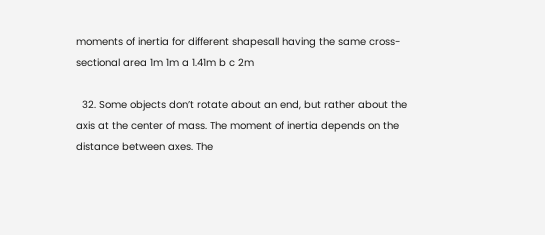moments of inertia for different shapesall having the same cross-sectional area 1m 1m a 1.41m b c 2m

  32. Some objects don’t rotate about an end, but rather about the axis at the center of mass. The moment of inertia depends on the distance between axes. The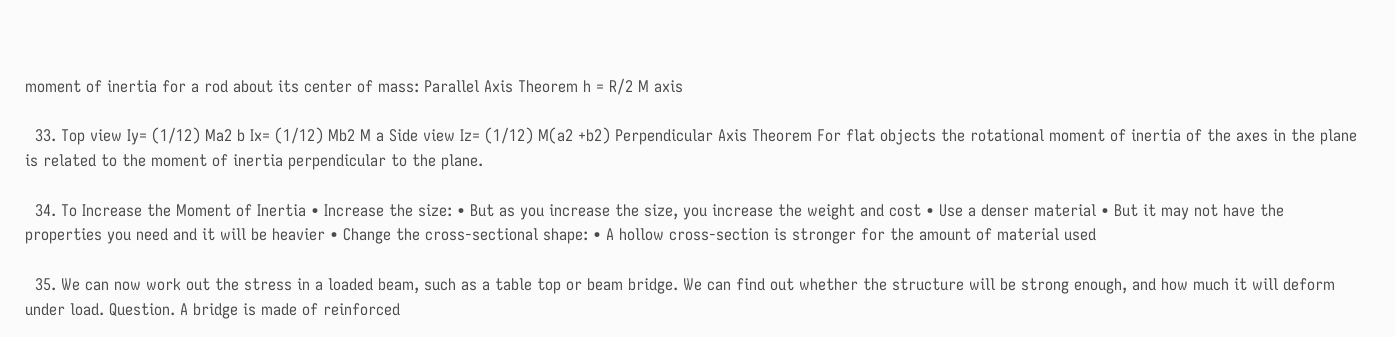moment of inertia for a rod about its center of mass: Parallel Axis Theorem h = R/2 M axis

  33. Top view Iy= (1/12) Ma2 b Ix= (1/12) Mb2 M a Side view Iz= (1/12) M(a2 +b2) Perpendicular Axis Theorem For flat objects the rotational moment of inertia of the axes in the plane is related to the moment of inertia perpendicular to the plane.

  34. To Increase the Moment of Inertia • Increase the size: • But as you increase the size, you increase the weight and cost • Use a denser material • But it may not have the properties you need and it will be heavier • Change the cross-sectional shape: • A hollow cross-section is stronger for the amount of material used

  35. We can now work out the stress in a loaded beam, such as a table top or beam bridge. We can find out whether the structure will be strong enough, and how much it will deform under load. Question. A bridge is made of reinforced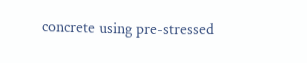concrete using pre-stressed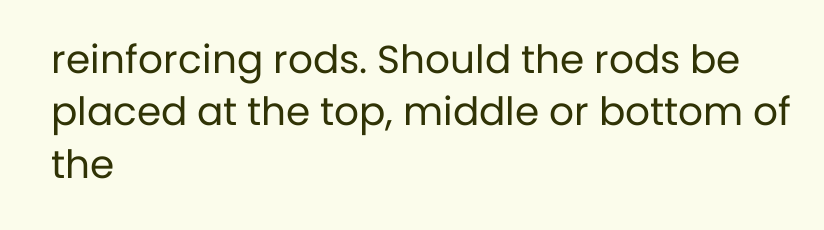reinforcing rods. Should the rods be placed at the top, middle or bottom of the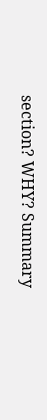section? WHY? Summary